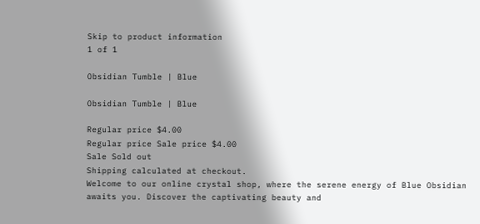Skip to product information
1 of 1

Obsidian Tumble | Blue

Obsidian Tumble | Blue

Regular price $4.00
Regular price Sale price $4.00
Sale Sold out
Shipping calculated at checkout.
Welcome to our online crystal shop, where the serene energy of Blue Obsidian awaits you. Discover the captivating beauty and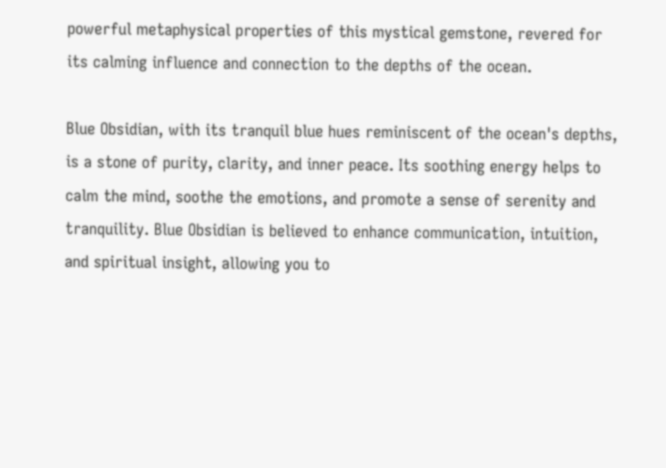powerful metaphysical properties of this mystical gemstone, revered for its calming influence and connection to the depths of the ocean.

Blue Obsidian, with its tranquil blue hues reminiscent of the ocean's depths, is a stone of purity, clarity, and inner peace. Its soothing energy helps to calm the mind, soothe the emotions, and promote a sense of serenity and tranquility. Blue Obsidian is believed to enhance communication, intuition, and spiritual insight, allowing you to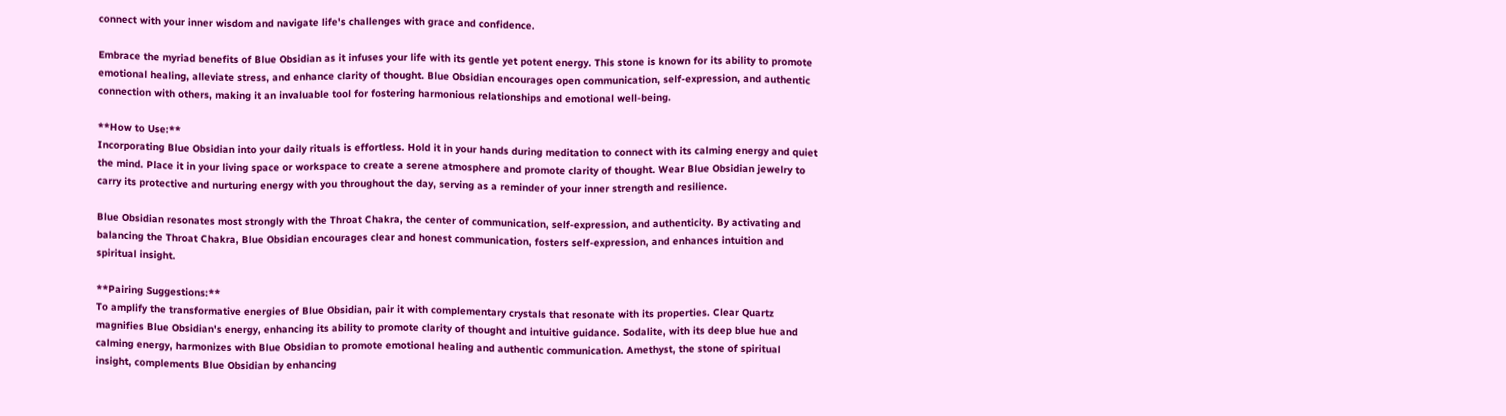connect with your inner wisdom and navigate life's challenges with grace and confidence.

Embrace the myriad benefits of Blue Obsidian as it infuses your life with its gentle yet potent energy. This stone is known for its ability to promote emotional healing, alleviate stress, and enhance clarity of thought. Blue Obsidian encourages open communication, self-expression, and authentic connection with others, making it an invaluable tool for fostering harmonious relationships and emotional well-being.

**How to Use:**
Incorporating Blue Obsidian into your daily rituals is effortless. Hold it in your hands during meditation to connect with its calming energy and quiet the mind. Place it in your living space or workspace to create a serene atmosphere and promote clarity of thought. Wear Blue Obsidian jewelry to carry its protective and nurturing energy with you throughout the day, serving as a reminder of your inner strength and resilience.

Blue Obsidian resonates most strongly with the Throat Chakra, the center of communication, self-expression, and authenticity. By activating and balancing the Throat Chakra, Blue Obsidian encourages clear and honest communication, fosters self-expression, and enhances intuition and spiritual insight.

**Pairing Suggestions:**
To amplify the transformative energies of Blue Obsidian, pair it with complementary crystals that resonate with its properties. Clear Quartz magnifies Blue Obsidian's energy, enhancing its ability to promote clarity of thought and intuitive guidance. Sodalite, with its deep blue hue and calming energy, harmonizes with Blue Obsidian to promote emotional healing and authentic communication. Amethyst, the stone of spiritual insight, complements Blue Obsidian by enhancing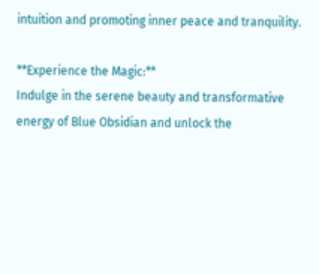intuition and promoting inner peace and tranquility.

**Experience the Magic:**
Indulge in the serene beauty and transformative energy of Blue Obsidian and unlock the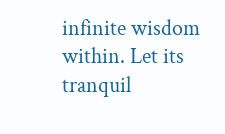infinite wisdom within. Let its tranquil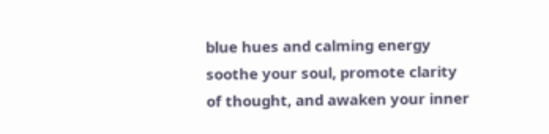blue hues and calming energy soothe your soul, promote clarity of thought, and awaken your inner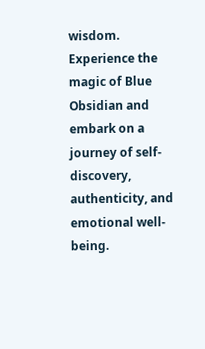wisdom. Experience the magic of Blue Obsidian and embark on a journey of self-discovery, authenticity, and emotional well-being.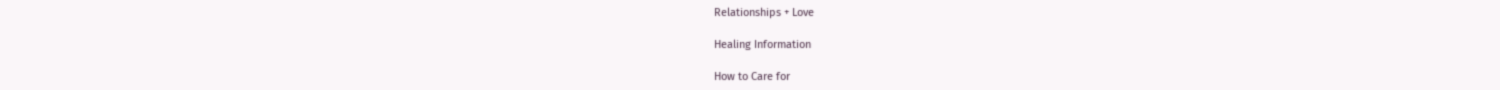Relationships + Love

Healing Information

How to Care for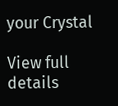your Crystal

View full details